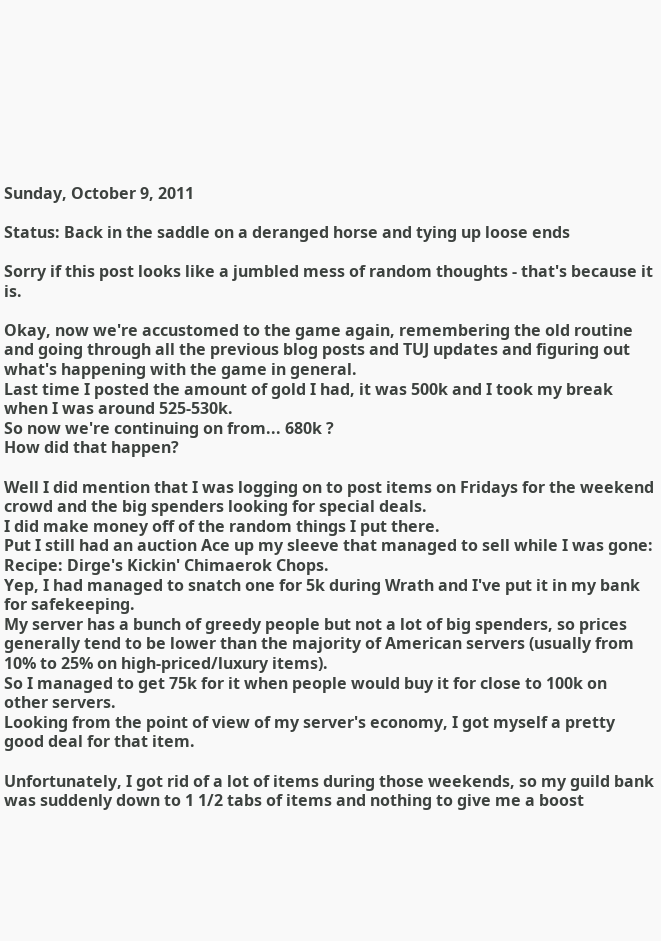Sunday, October 9, 2011

Status: Back in the saddle on a deranged horse and tying up loose ends

Sorry if this post looks like a jumbled mess of random thoughts - that's because it is.

Okay, now we're accustomed to the game again, remembering the old routine and going through all the previous blog posts and TUJ updates and figuring out what's happening with the game in general.
Last time I posted the amount of gold I had, it was 500k and I took my break when I was around 525-530k.
So now we're continuing on from... 680k ?
How did that happen?

Well I did mention that I was logging on to post items on Fridays for the weekend crowd and the big spenders looking for special deals.
I did make money off of the random things I put there.
Put I still had an auction Ace up my sleeve that managed to sell while I was gone: Recipe: Dirge's Kickin' Chimaerok Chops.
Yep, I had managed to snatch one for 5k during Wrath and I've put it in my bank for safekeeping.
My server has a bunch of greedy people but not a lot of big spenders, so prices generally tend to be lower than the majority of American servers (usually from 10% to 25% on high-priced/luxury items).
So I managed to get 75k for it when people would buy it for close to 100k on other servers.
Looking from the point of view of my server's economy, I got myself a pretty good deal for that item.

Unfortunately, I got rid of a lot of items during those weekends, so my guild bank was suddenly down to 1 1/2 tabs of items and nothing to give me a boost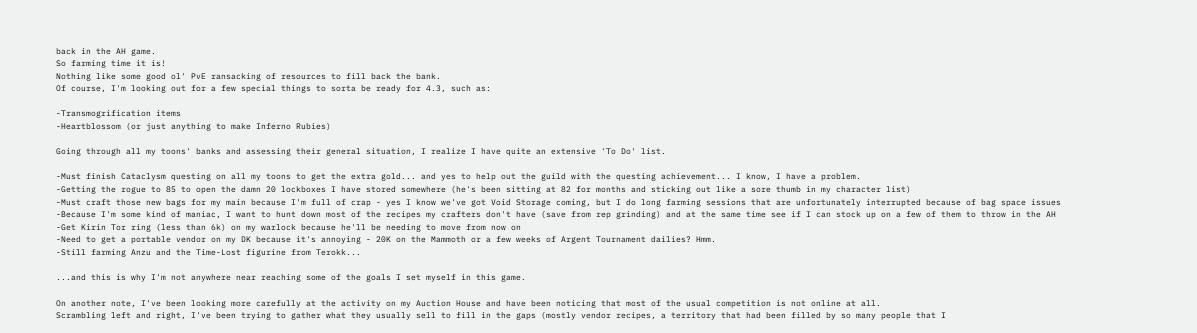back in the AH game.
So farming time it is!
Nothing like some good ol' PvE ransacking of resources to fill back the bank.
Of course, I'm looking out for a few special things to sorta be ready for 4.3, such as:

-Transmogrification items
-Heartblossom (or just anything to make Inferno Rubies)

Going through all my toons' banks and assessing their general situation, I realize I have quite an extensive 'To Do' list.

-Must finish Cataclysm questing on all my toons to get the extra gold... and yes to help out the guild with the questing achievement... I know, I have a problem.
-Getting the rogue to 85 to open the damn 20 lockboxes I have stored somewhere (he's been sitting at 82 for months and sticking out like a sore thumb in my character list)
-Must craft those new bags for my main because I'm full of crap - yes I know we've got Void Storage coming, but I do long farming sessions that are unfortunately interrupted because of bag space issues
-Because I'm some kind of maniac, I want to hunt down most of the recipes my crafters don't have (save from rep grinding) and at the same time see if I can stock up on a few of them to throw in the AH
-Get Kirin Tor ring (less than 6k) on my warlock because he'll be needing to move from now on
-Need to get a portable vendor on my DK because it's annoying - 20K on the Mammoth or a few weeks of Argent Tournament dailies? Hmm.
-Still farming Anzu and the Time-Lost figurine from Terokk...

...and this is why I'm not anywhere near reaching some of the goals I set myself in this game.

On another note, I've been looking more carefully at the activity on my Auction House and have been noticing that most of the usual competition is not online at all.
Scrambling left and right, I've been trying to gather what they usually sell to fill in the gaps (mostly vendor recipes, a territory that had been filled by so many people that I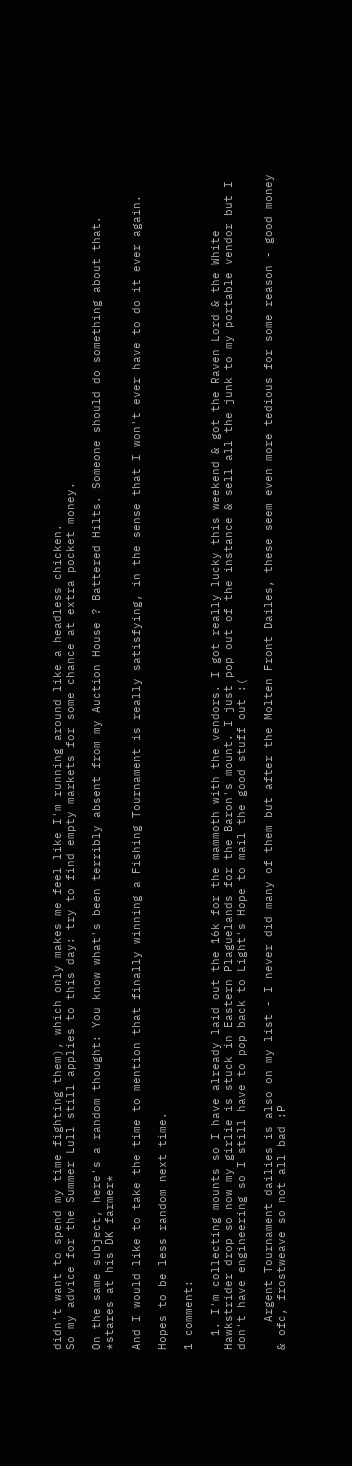didn't want to spend my time fighting them), which only makes me feel like I'm running around like a headless chicken.
So my advice for the Summer Lull still applies to this day: try to find empty markets for some chance at extra pocket money.

On the same subject, here's a random thought: You know what's been terribly absent from my Auction House ? Battered Hilts. Someone should do something about that. *stares at his DK farmer*

And I would like to take the time to mention that finally winning a Fishing Tournament is really satisfying, in the sense that I won't ever have to do it ever again.

Hopes to be less random next time.

1 comment:

  1. I'm collecting mounts so I have already laid out the 16k for the mammoth with the vendors. I got really lucky this weekend & got the Raven Lord & the White Hawkstrider drop so now my girlie is stuck in Eastern Plaguelands for the Baron's mount. I just pop out of the instance & sell all the junk to my portable vendor but I don't have engineering so I still have to pop back to Light's Hope to mail the good stuff out :(

    Argent Tournament dailies is also on my list - I never did many of them but after the Molten Front Dailes, these seem even more tedious for some reason - good money & ofc, frostweave so not all bad :P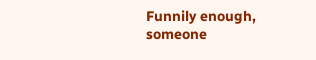Funnily enough, someone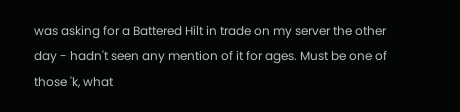was asking for a Battered Hilt in trade on my server the other day - hadn't seen any mention of it for ages. Must be one of those 'k, what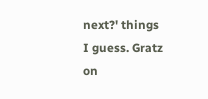next?' things I guess. Gratz on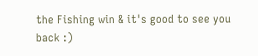the Fishing win & it's good to see you back :)